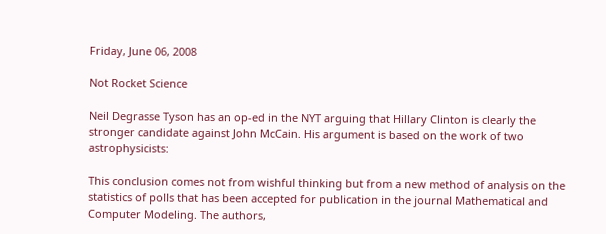Friday, June 06, 2008

Not Rocket Science

Neil Degrasse Tyson has an op-ed in the NYT arguing that Hillary Clinton is clearly the stronger candidate against John McCain. His argument is based on the work of two astrophysicists:

This conclusion comes not from wishful thinking but from a new method of analysis on the statistics of polls that has been accepted for publication in the journal Mathematical and Computer Modeling. The authors,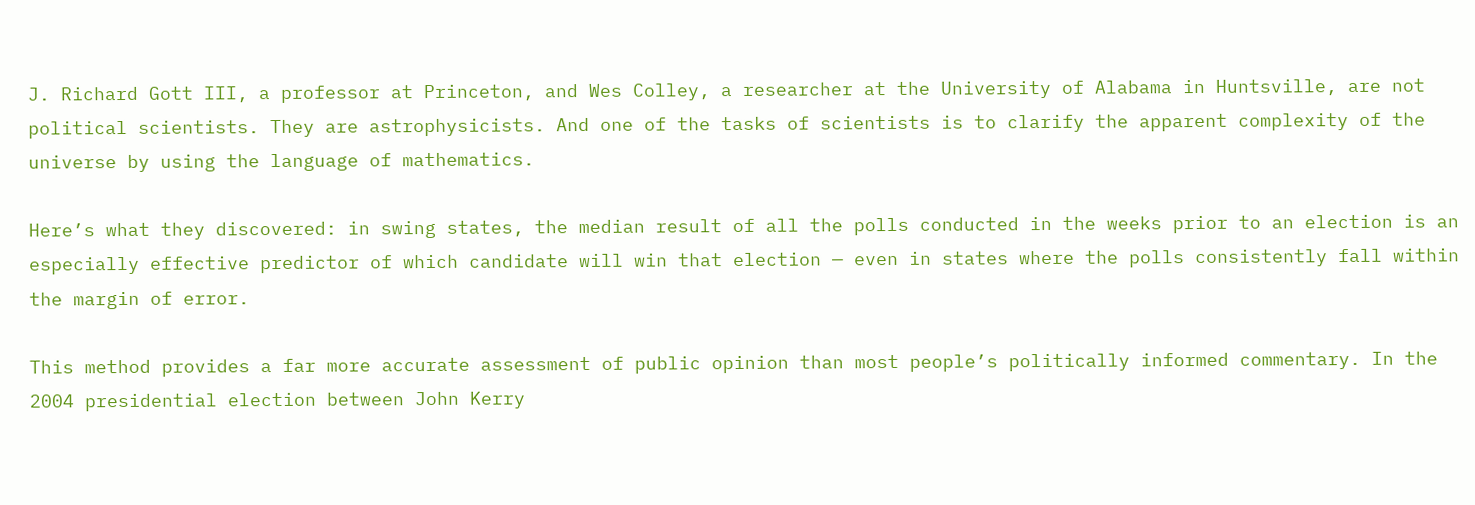J. Richard Gott III, a professor at Princeton, and Wes Colley, a researcher at the University of Alabama in Huntsville, are not political scientists. They are astrophysicists. And one of the tasks of scientists is to clarify the apparent complexity of the universe by using the language of mathematics.

Here’s what they discovered: in swing states, the median result of all the polls conducted in the weeks prior to an election is an especially effective predictor of which candidate will win that election — even in states where the polls consistently fall within the margin of error.

This method provides a far more accurate assessment of public opinion than most people’s politically informed commentary. In the 2004 presidential election between John Kerry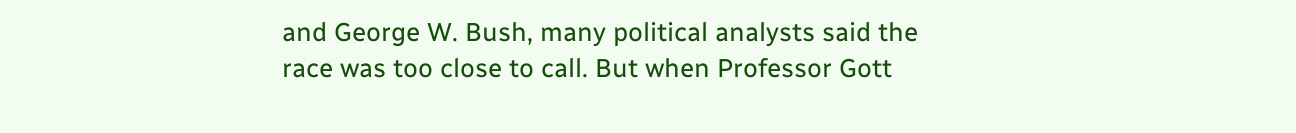and George W. Bush, many political analysts said the race was too close to call. But when Professor Gott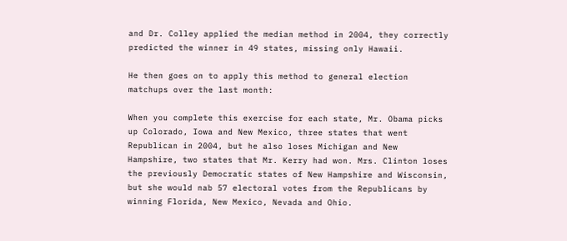and Dr. Colley applied the median method in 2004, they correctly predicted the winner in 49 states, missing only Hawaii.

He then goes on to apply this method to general election matchups over the last month:

When you complete this exercise for each state, Mr. Obama picks up Colorado, Iowa and New Mexico, three states that went Republican in 2004, but he also loses Michigan and New Hampshire, two states that Mr. Kerry had won. Mrs. Clinton loses the previously Democratic states of New Hampshire and Wisconsin, but she would nab 57 electoral votes from the Republicans by winning Florida, New Mexico, Nevada and Ohio.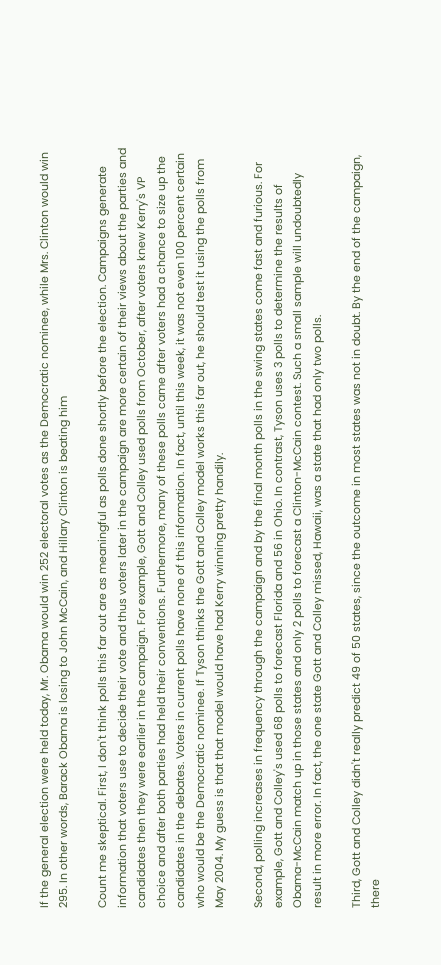If the general election were held today, Mr. Obama would win 252 electoral votes as the Democratic nominee, while Mrs. Clinton would win 295. In other words, Barack Obama is losing to John McCain, and Hillary Clinton is beating him

Count me skeptical. First, I don't think polls this far out are as meaningful as polls done shortly before the election. Campaigns generate information that voters use to decide their vote and thus voters later in the campaign are more certain of their views about the parties and candidates then they were earlier in the campaign. For example, Gott and Colley used polls from October, after voters knew Kerry's VP choice and after both parties had held their conventions. Furthermore, many of these polls came after voters had a chance to size up the candidates in the debates. Voters in current polls have none of this information. In fact, until this week, it was not even 100 percent certain who would be the Democratic nominee. If Tyson thinks the Gott and Colley model works this far out, he should test it using the polls from May 2004. My guess is that that model would have had Kerry winning pretty handily.

Second, polling increases in frequency through the campaign and by the final month polls in the swing states come fast and furious. For example, Gott and Colley's used 68 polls to forecast Florida and 56 in Ohio. In contrast, Tyson uses 3 polls to determine the results of Obama-McCain match up in those states and only 2 polls to forecast a Clinton-McCain contest. Such a small sample will undoubtedly result in more error. In fact, the one state Gott and Colley missed, Hawaii, was a state that had only two polls.

Third, Gott and Colley didn't really predict 49 of 50 states, since the outcome in most states was not in doubt. By the end of the campaign, there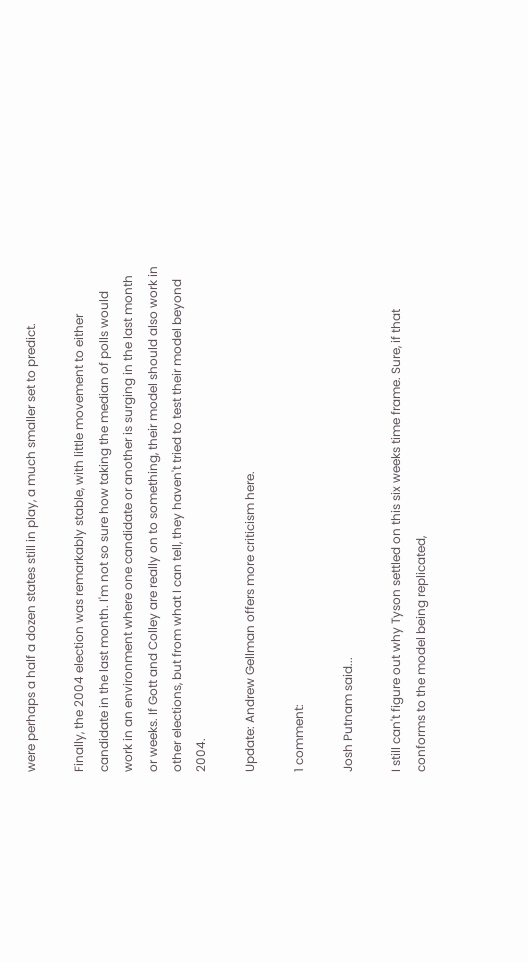were perhaps a half a dozen states still in play, a much smaller set to predict.

Finally, the 2004 election was remarkably stable, with little movement to either candidate in the last month. I'm not so sure how taking the median of polls would work in an environment where one candidate or another is surging in the last month or weeks. If Gott and Colley are really on to something, their model should also work in other elections, but from what I can tell, they haven't tried to test their model beyond 2004.

Update: Andrew Gellman offers more criticism here.

1 comment:

Josh Putnam said...

I still can't figure out why Tyson settled on this six weeks time frame. Sure, if that conforms to the model being replicated,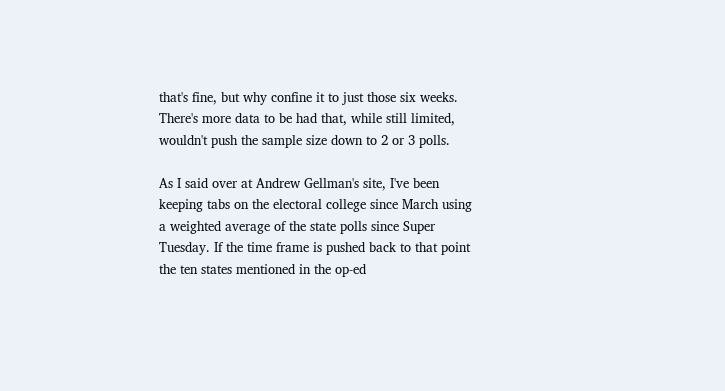that's fine, but why confine it to just those six weeks. There's more data to be had that, while still limited, wouldn't push the sample size down to 2 or 3 polls.

As I said over at Andrew Gellman's site, I've been keeping tabs on the electoral college since March using a weighted average of the state polls since Super Tuesday. If the time frame is pushed back to that point the ten states mentioned in the op-ed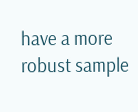have a more robust sample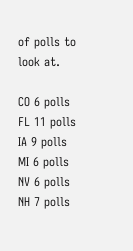of polls to look at.

CO 6 polls
FL 11 polls
IA 9 polls
MI 6 polls
NV 6 polls
NH 7 polls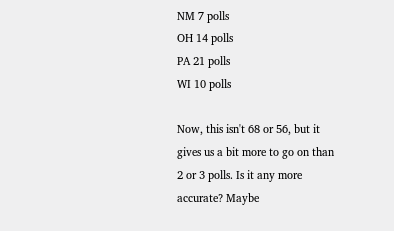NM 7 polls
OH 14 polls
PA 21 polls
WI 10 polls

Now, this isn't 68 or 56, but it gives us a bit more to go on than 2 or 3 polls. Is it any more accurate? Maybe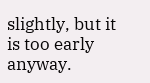slightly, but it is too early anyway.